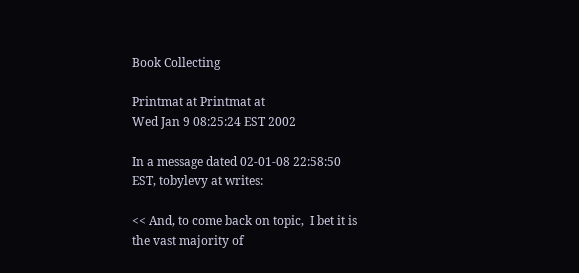Book Collecting

Printmat at Printmat at
Wed Jan 9 08:25:24 EST 2002

In a message dated 02-01-08 22:58:50 EST, tobylevy at writes:

<< And, to come back on topic,  I bet it is the vast majority of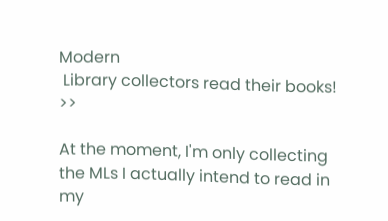Modern
 Library collectors read their books! >>

At the moment, I'm only collecting the MLs I actually intend to read in my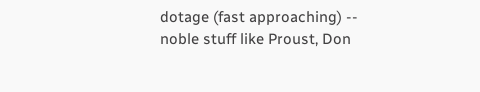dotage (fast approaching) -- noble stuff like Proust, Don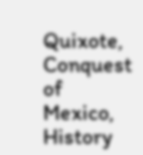Quixote, Conquest
of Mexico, History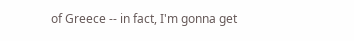of Greece -- in fact, I'm gonna get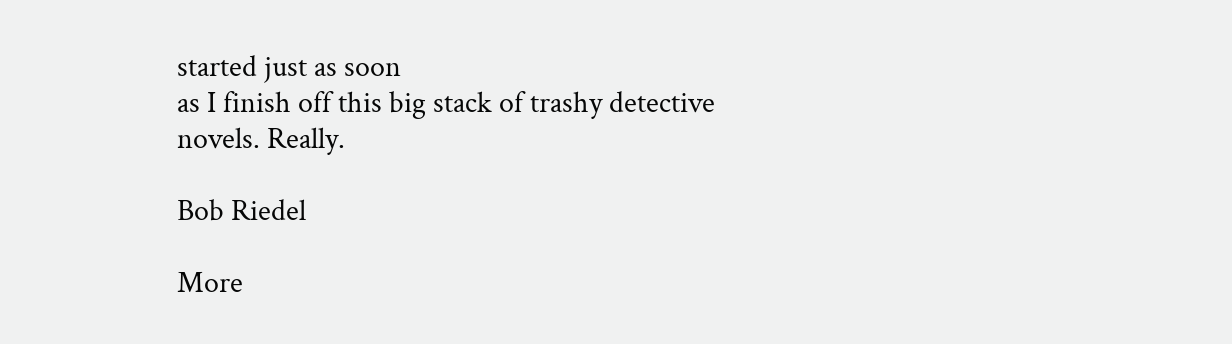started just as soon
as I finish off this big stack of trashy detective novels. Really.

Bob Riedel

More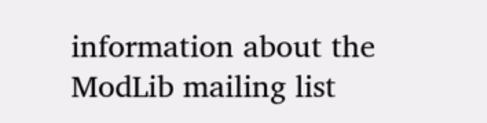information about the ModLib mailing list